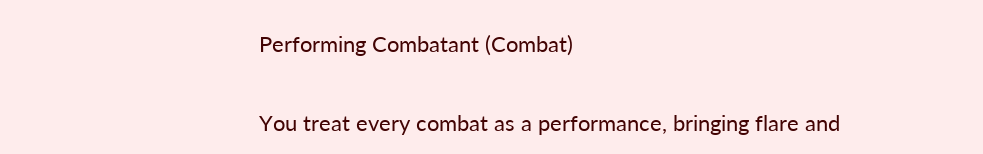Performing Combatant (Combat)

You treat every combat as a performance, bringing flare and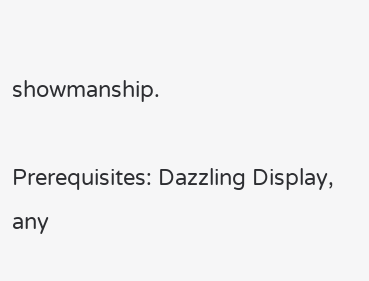showmanship.

Prerequisites: Dazzling Display, any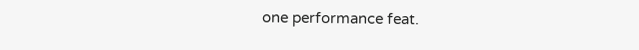one performance feat.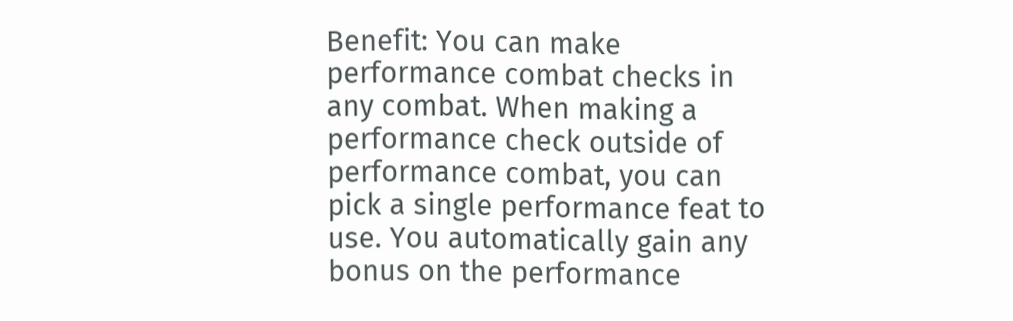Benefit: You can make performance combat checks in any combat. When making a performance check outside of performance combat, you can pick a single performance feat to use. You automatically gain any bonus on the performance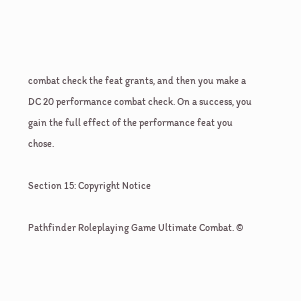combat check the feat grants, and then you make a DC 20 performance combat check. On a success, you gain the full effect of the performance feat you chose.

Section 15: Copyright Notice

Pathfinder Roleplaying Game Ultimate Combat. ©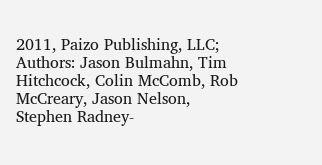2011, Paizo Publishing, LLC; Authors: Jason Bulmahn, Tim Hitchcock, Colin McComb, Rob McCreary, Jason Nelson, Stephen Radney-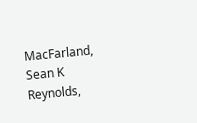MacFarland, Sean K Reynolds,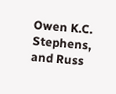Owen K.C. Stephens, and Russ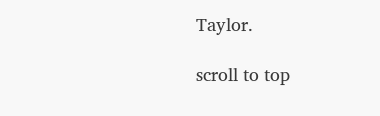Taylor.

scroll to top